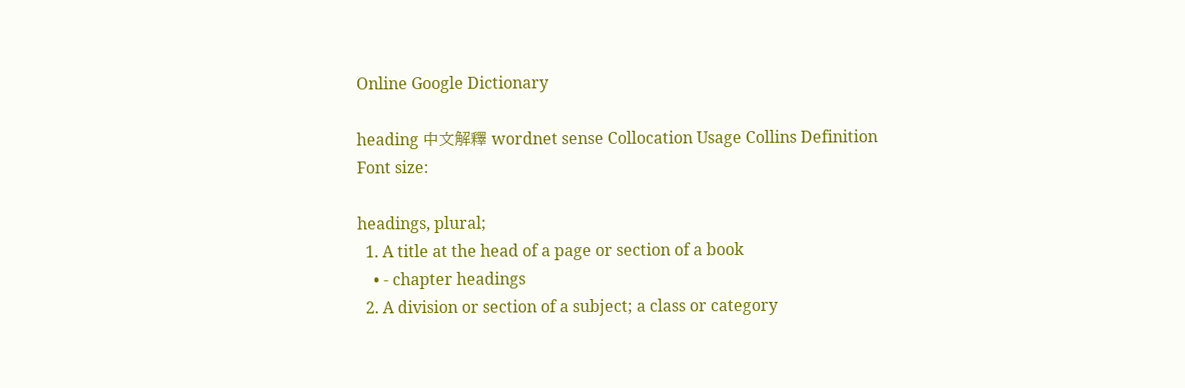Online Google Dictionary

heading 中文解釋 wordnet sense Collocation Usage Collins Definition
Font size:

headings, plural;
  1. A title at the head of a page or section of a book
    • - chapter headings
  2. A division or section of a subject; a class or category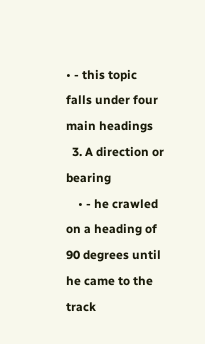• - this topic falls under four main headings
  3. A direction or bearing
    • - he crawled on a heading of 90 degrees until he came to the track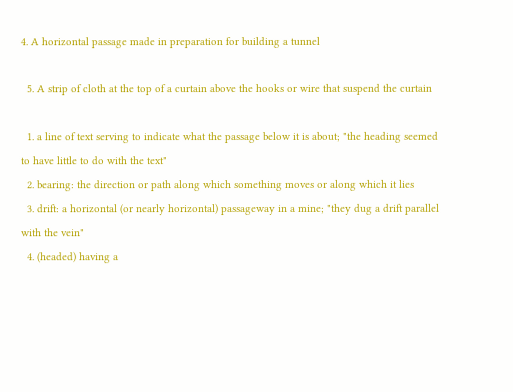4. A horizontal passage made in preparation for building a tunnel

  5. A strip of cloth at the top of a curtain above the hooks or wire that suspend the curtain

  1. a line of text serving to indicate what the passage below it is about; "the heading seemed to have little to do with the text"
  2. bearing: the direction or path along which something moves or along which it lies
  3. drift: a horizontal (or nearly horizontal) passageway in a mine; "they dug a drift parallel with the vein"
  4. (headed) having a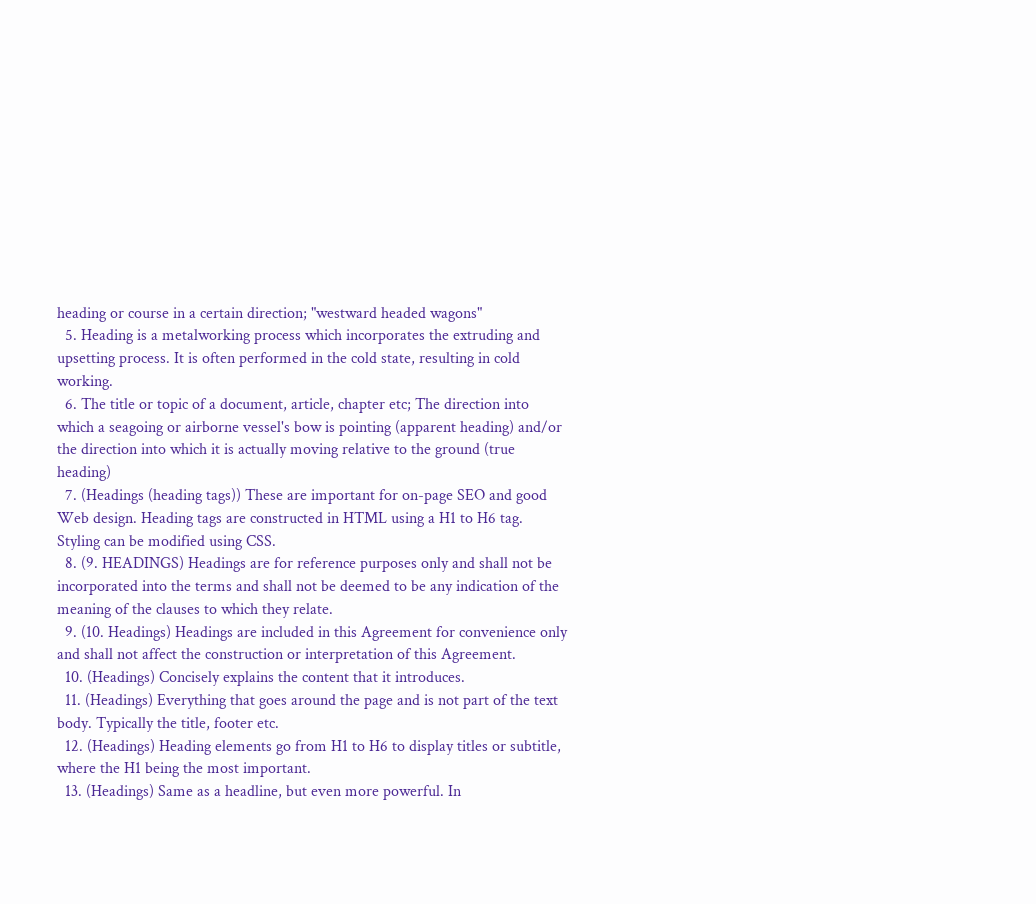heading or course in a certain direction; "westward headed wagons"
  5. Heading is a metalworking process which incorporates the extruding and upsetting process. It is often performed in the cold state, resulting in cold working.
  6. The title or topic of a document, article, chapter etc; The direction into which a seagoing or airborne vessel's bow is pointing (apparent heading) and/or the direction into which it is actually moving relative to the ground (true heading)
  7. (Headings (heading tags)) These are important for on-page SEO and good Web design. Heading tags are constructed in HTML using a H1 to H6 tag. Styling can be modified using CSS.
  8. (9. HEADINGS) Headings are for reference purposes only and shall not be incorporated into the terms and shall not be deemed to be any indication of the meaning of the clauses to which they relate.
  9. (10. Headings) Headings are included in this Agreement for convenience only and shall not affect the construction or interpretation of this Agreement.
  10. (Headings) Concisely explains the content that it introduces.
  11. (Headings) Everything that goes around the page and is not part of the text body. Typically the title, footer etc.
  12. (Headings) Heading elements go from H1 to H6 to display titles or subtitle, where the H1 being the most important.
  13. (Headings) Same as a headline, but even more powerful. In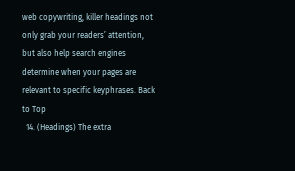web copywriting, killer headings not only grab your readers’ attention, but also help search engines determine when your pages are relevant to specific keyphrases. Back to Top
  14. (Headings) The extra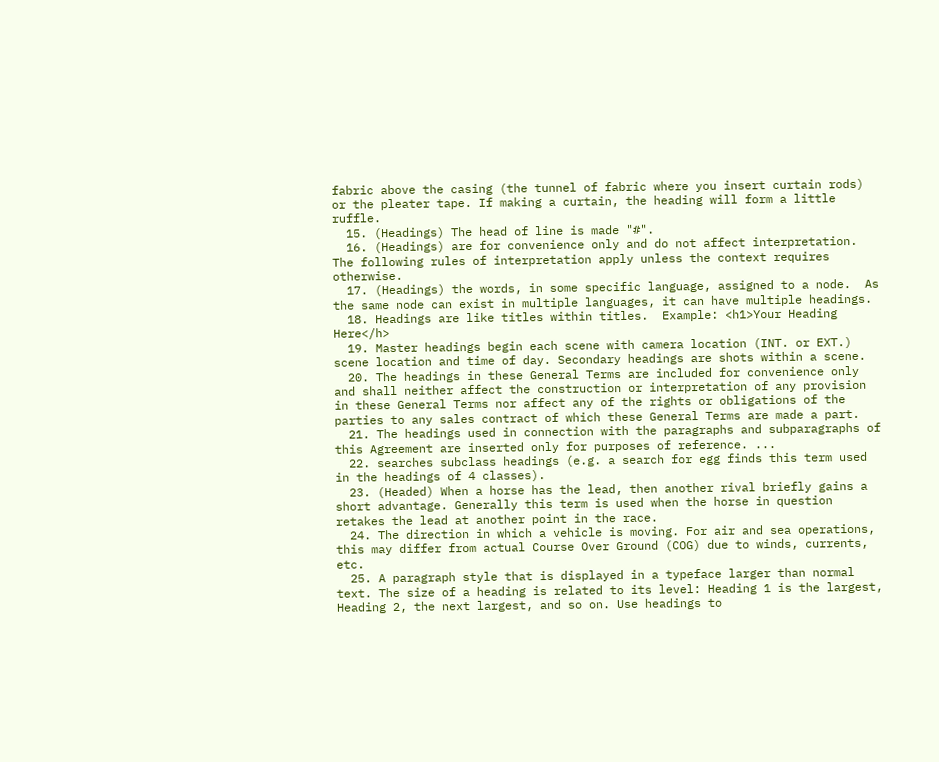fabric above the casing (the tunnel of fabric where you insert curtain rods) or the pleater tape. If making a curtain, the heading will form a little ruffle.
  15. (Headings) The head of line is made "#".
  16. (Headings) are for convenience only and do not affect interpretation. The following rules of interpretation apply unless the context requires otherwise.
  17. (Headings) the words, in some specific language, assigned to a node.  As the same node can exist in multiple languages, it can have multiple headings.
  18. Headings are like titles within titles.  Example: <h1>Your Heading Here</h>
  19. Master headings begin each scene with camera location (INT. or EXT.) scene location and time of day. Secondary headings are shots within a scene.
  20. The headings in these General Terms are included for convenience only and shall neither affect the construction or interpretation of any provision in these General Terms nor affect any of the rights or obligations of the parties to any sales contract of which these General Terms are made a part.
  21. The headings used in connection with the paragraphs and subparagraphs of this Agreement are inserted only for purposes of reference. ...
  22. searches subclass headings (e.g. a search for egg finds this term used in the headings of 4 classes).
  23. (Headed) When a horse has the lead, then another rival briefly gains a short advantage. Generally this term is used when the horse in question retakes the lead at another point in the race.
  24. The direction in which a vehicle is moving. For air and sea operations, this may differ from actual Course Over Ground (COG) due to winds, currents, etc.
  25. A paragraph style that is displayed in a typeface larger than normal text. The size of a heading is related to its level: Heading 1 is the largest, Heading 2, the next largest, and so on. Use headings to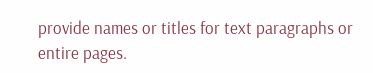provide names or titles for text paragraphs or entire pages.